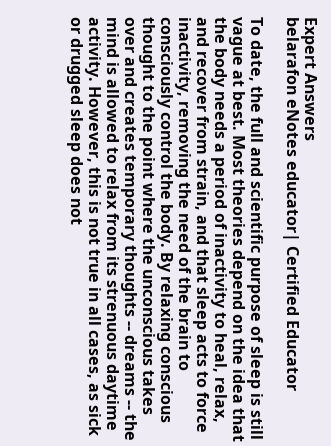Expert Answers
belarafon eNotes educator| Certified Educator

To date, the full and scientific purpose of sleep is still vague at best. Most theories depend on the idea that the body needs a period of inactivity to heal, relax, and recover from strain, and that sleep acts to force inactivity, removing the need of the brain to consciously control the body. By relaxing conscious thought to the point where the unconscious takes over and creates temporary thoughts -- dreams -- the mind is allowed to relax from its strenuous daytime activity. However, this is not true in all cases, as sick or drugged sleep does not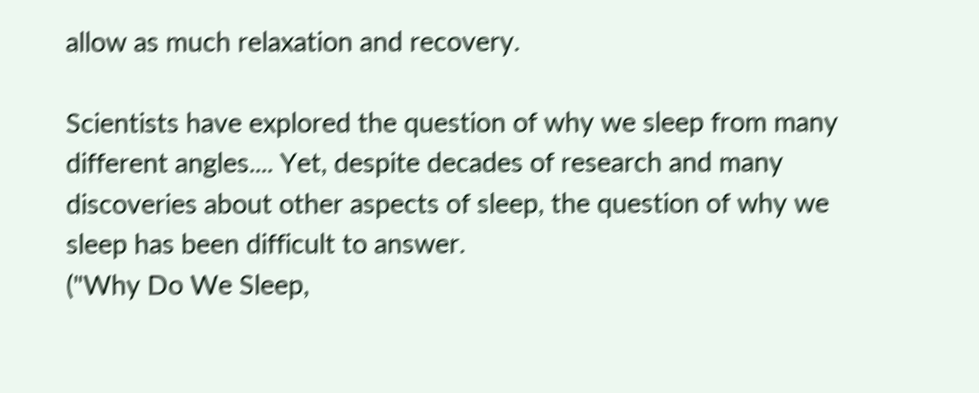allow as much relaxation and recovery.

Scientists have explored the question of why we sleep from many different angles.... Yet, despite decades of research and many discoveries about other aspects of sleep, the question of why we sleep has been difficult to answer.
("Why Do We Sleep,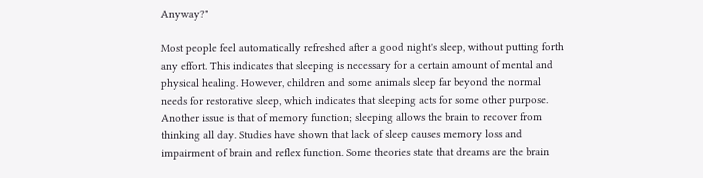Anyway?"

Most people feel automatically refreshed after a good night's sleep, without putting forth any effort. This indicates that sleeping is necessary for a certain amount of mental and physical healing. However, children and some animals sleep far beyond the normal needs for restorative sleep, which indicates that sleeping acts for some other purpose. Another issue is that of memory function; sleeping allows the brain to recover from thinking all day. Studies have shown that lack of sleep causes memory loss and impairment of brain and reflex function. Some theories state that dreams are the brain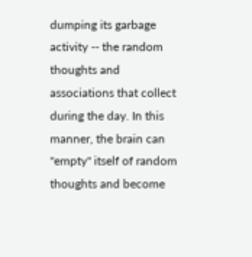dumping its garbage activity -- the random thoughts and associations that collect during the day. In this manner, the brain can "empty" itself of random thoughts and become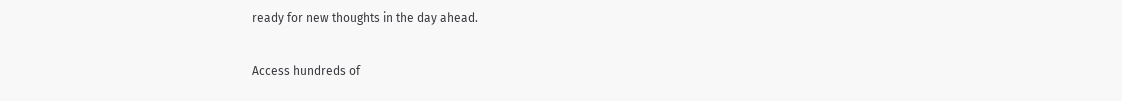ready for new thoughts in the day ahead.

Access hundreds of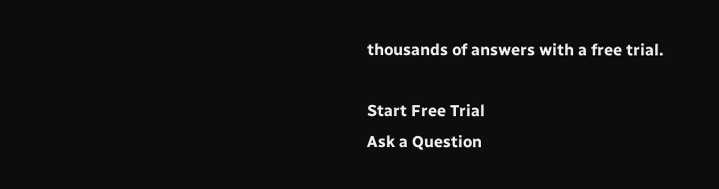thousands of answers with a free trial.

Start Free Trial
Ask a Question